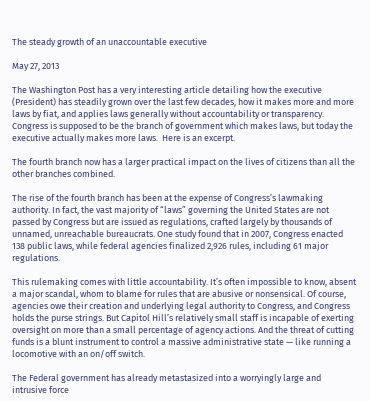The steady growth of an unaccountable executive

May 27, 2013

The Washington Post has a very interesting article detailing how the executive (President) has steadily grown over the last few decades, how it makes more and more laws by fiat, and applies laws generally without accountability or transparency.  Congress is supposed to be the branch of government which makes laws, but today the executive actually makes more laws.  Here is an excerpt.

The fourth branch now has a larger practical impact on the lives of citizens than all the other branches combined.

The rise of the fourth branch has been at the expense of Congress’s lawmaking authority. In fact, the vast majority of “laws” governing the United States are not passed by Congress but are issued as regulations, crafted largely by thousands of unnamed, unreachable bureaucrats. One study found that in 2007, Congress enacted 138 public laws, while federal agencies finalized 2,926 rules, including 61 major regulations.

This rulemaking comes with little accountability. It’s often impossible to know, absent a major scandal, whom to blame for rules that are abusive or nonsensical. Of course, agencies owe their creation and underlying legal authority to Congress, and Congress holds the purse strings. But Capitol Hill’s relatively small staff is incapable of exerting oversight on more than a small percentage of agency actions. And the threat of cutting funds is a blunt instrument to control a massive administrative state — like running a locomotive with an on/off switch.

The Federal government has already metastasized into a worryingly large and intrusive force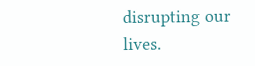disrupting our lives.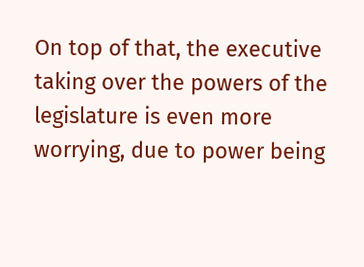On top of that, the executive taking over the powers of the legislature is even more worrying, due to power being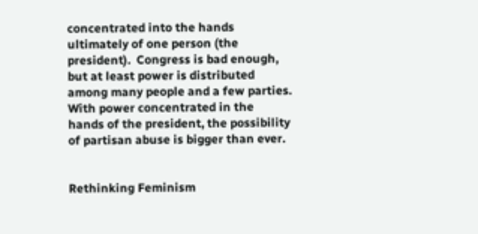concentrated into the hands ultimately of one person (the president).  Congress is bad enough, but at least power is distributed among many people and a few parties.  With power concentrated in the hands of the president, the possibility of partisan abuse is bigger than ever.


Rethinking Feminism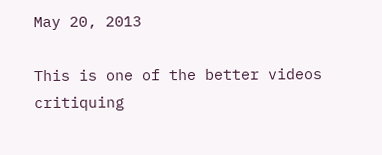May 20, 2013

This is one of the better videos critiquing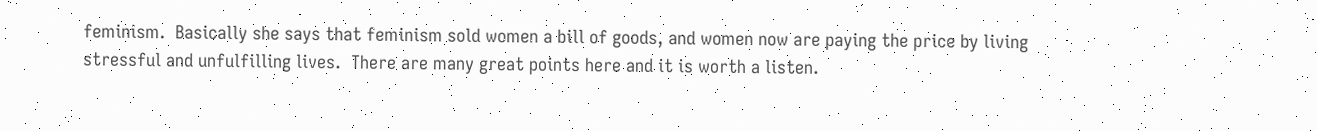feminism.  Basically she says that feminism sold women a bill of goods, and women now are paying the price by living  stressful and unfulfilling lives.  There are many great points here and it is worth a listen.